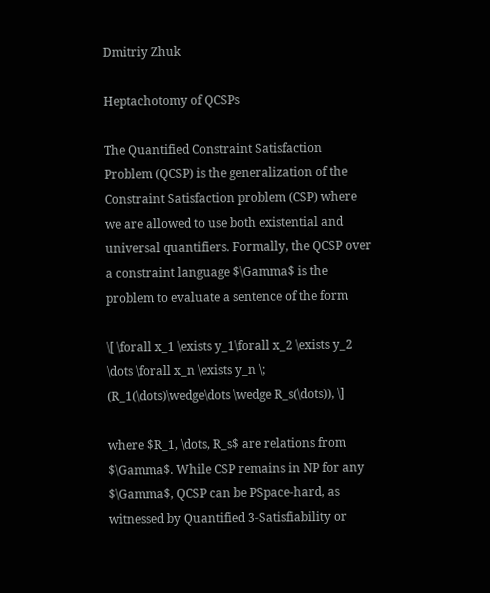Dmitriy Zhuk

Heptachotomy of QCSPs

The Quantified Constraint Satisfaction Problem (QCSP) is the generalization of the Constraint Satisfaction problem (CSP) where we are allowed to use both existential and universal quantifiers. Formally, the QCSP over a constraint language $\Gamma$ is the problem to evaluate a sentence of the form

\[ \forall x_1 \exists y_1\forall x_2 \exists y_2 \dots \forall x_n \exists y_n \; (R_1(\dots)\wedge\dots \wedge R_s(\dots)), \]

where $R_1, \dots, R_s$ are relations from $\Gamma$. While CSP remains in NP for any $\Gamma$, QCSP can be PSpace-hard, as witnessed by Quantified 3-Satisfiability or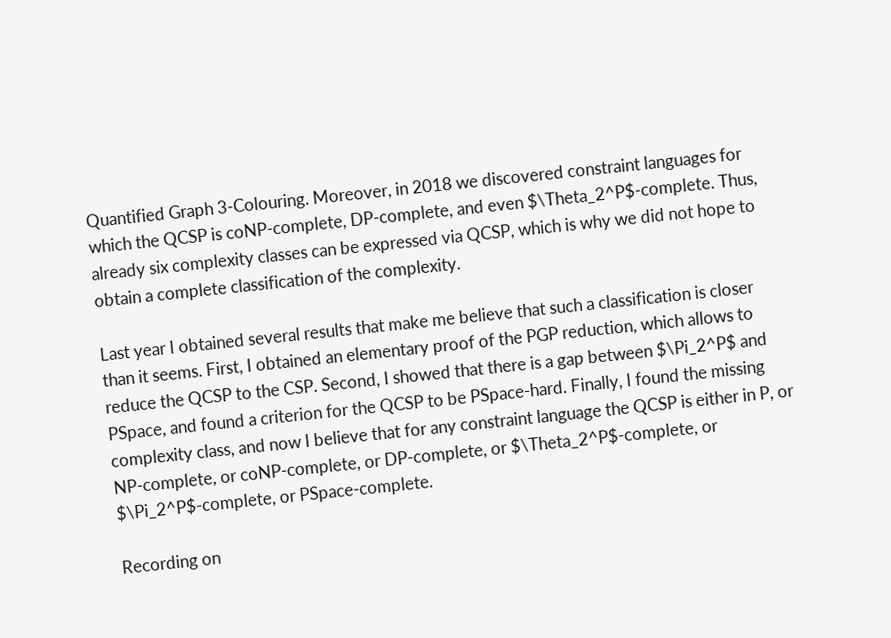Quantified Graph 3-Colouring. Moreover, in 2018 we discovered constraint languages for which the QCSP is coNP-complete, DP-complete, and even $\Theta_2^P$-complete. Thus, already six complexity classes can be expressed via QCSP, which is why we did not hope to obtain a complete classification of the complexity.

Last year I obtained several results that make me believe that such a classification is closer than it seems. First, I obtained an elementary proof of the PGP reduction, which allows to reduce the QCSP to the CSP. Second, I showed that there is a gap between $\Pi_2^P$ and PSpace, and found a criterion for the QCSP to be PSpace-hard. Finally, I found the missing complexity class, and now I believe that for any constraint language the QCSP is either in P, or NP-complete, or coNP-complete, or DP-complete, or $\Theta_2^P$-complete, or $\Pi_2^P$-complete, or PSpace-complete.

Recording on